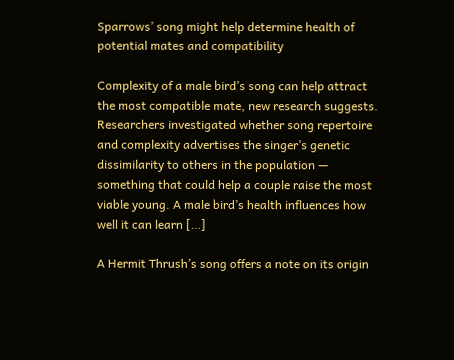Sparrows’ song might help determine health of potential mates and compatibility

Complexity of a male bird’s song can help attract the most compatible mate, new research suggests. Researchers investigated whether song repertoire and complexity advertises the singer’s genetic dissimilarity to others in the population — something that could help a couple raise the most viable young. A male bird’s health influences how well it can learn […]

A Hermit Thrush’s song offers a note on its origin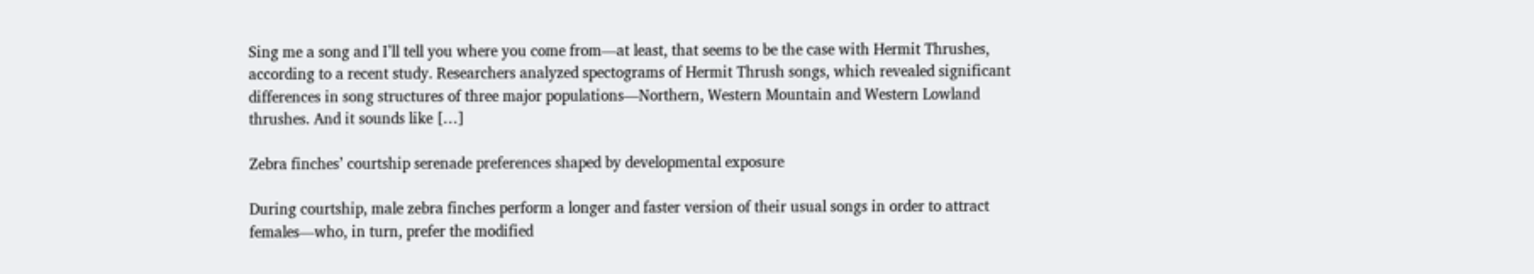Sing me a song and I’ll tell you where you come from—at least, that seems to be the case with Hermit Thrushes, according to a recent study. Researchers analyzed spectograms of Hermit Thrush songs, which revealed significant differences in song structures of three major populations—Northern, Western Mountain and Western Lowland thrushes. And it sounds like […]

Zebra finches’ courtship serenade preferences shaped by developmental exposure

During courtship, male zebra finches perform a longer and faster version of their usual songs in order to attract females—who, in turn, prefer the modified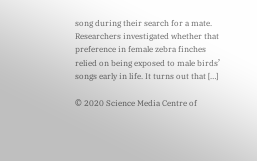song during their search for a mate. Researchers investigated whether that preference in female zebra finches relied on being exposed to male birds’ songs early in life. It turns out that […]

© 2020 Science Media Centre of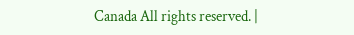Canada All rights reserved. |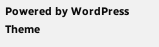Powered by WordPress
Theme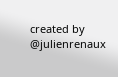created by @julienrenaux